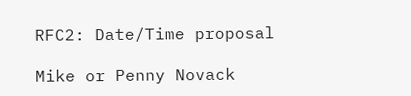RFC2: Date/Time proposal

Mike or Penny Novack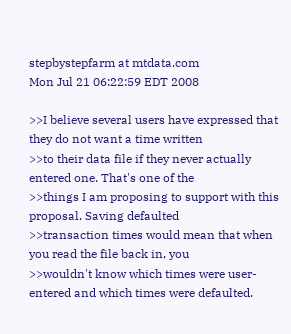stepbystepfarm at mtdata.com
Mon Jul 21 06:22:59 EDT 2008

>>I believe several users have expressed that they do not want a time written
>>to their data file if they never actually entered one. That's one of the
>>things I am proposing to support with this proposal. Saving defaulted
>>transaction times would mean that when you read the file back in, you
>>wouldn't know which times were user-entered and which times were defaulted.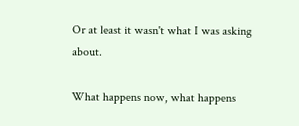Or at least it wasn't what I was asking about.

What happens now, what happens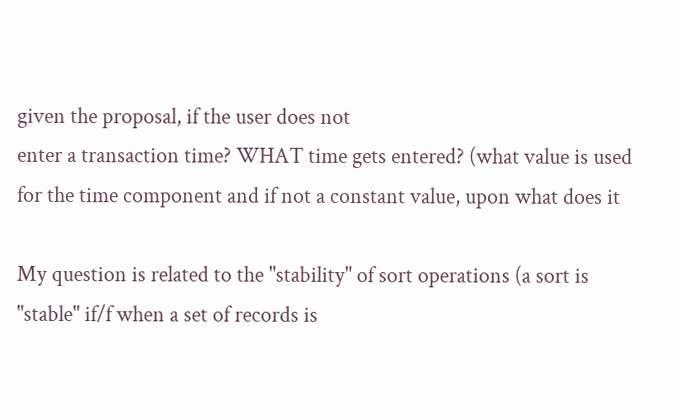given the proposal, if the user does not
enter a transaction time? WHAT time gets entered? (what value is used
for the time component and if not a constant value, upon what does it

My question is related to the "stability" of sort operations (a sort is
"stable" if/f when a set of records is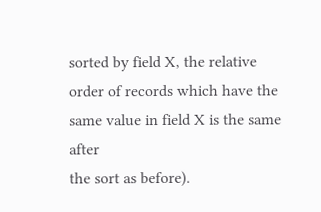sorted by field X, the relative
order of records which have the same value in field X is the same after
the sort as before).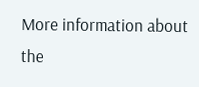More information about the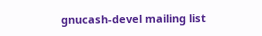gnucash-devel mailing list